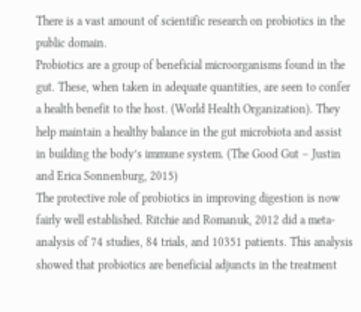There is a vast amount of scientific research on probiotics in the public domain.
Probiotics are a group of beneficial microorganisms found in the gut. These, when taken in adequate quantities, are seen to confer a health benefit to the host. (World Health Organization). They help maintain a healthy balance in the gut microbiota and assist in building the body’s immune system. (The Good Gut – Justin and Erica Sonnenburg, 2015)
The protective role of probiotics in improving digestion is now fairly well established. Ritchie and Romanuk, 2012 did a meta-analysis of 74 studies, 84 trials, and 10351 patients. This analysis showed that probiotics are beneficial adjuncts in the treatment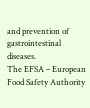and prevention of gastrointestinal diseases.
The EFSA – European Food Safety Authority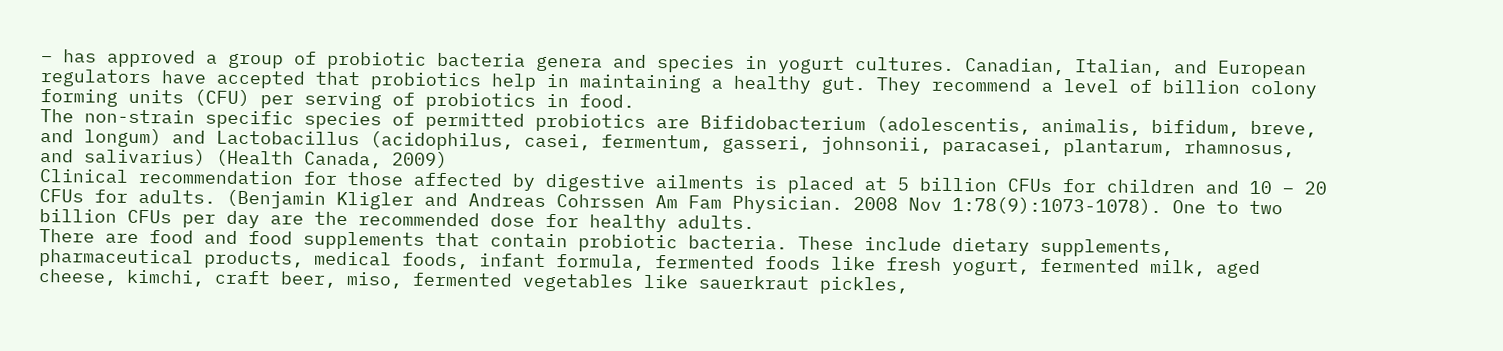– has approved a group of probiotic bacteria genera and species in yogurt cultures. Canadian, Italian, and European regulators have accepted that probiotics help in maintaining a healthy gut. They recommend a level of billion colony forming units (CFU) per serving of probiotics in food.
The non-strain specific species of permitted probiotics are Bifidobacterium (adolescentis, animalis, bifidum, breve, and longum) and Lactobacillus (acidophilus, casei, fermentum, gasseri, johnsonii, paracasei, plantarum, rhamnosus, and salivarius) (Health Canada, 2009)
Clinical recommendation for those affected by digestive ailments is placed at 5 billion CFUs for children and 10 – 20 CFUs for adults. (Benjamin Kligler and Andreas Cohrssen Am Fam Physician. 2008 Nov 1:78(9):1073-1078). One to two billion CFUs per day are the recommended dose for healthy adults.
There are food and food supplements that contain probiotic bacteria. These include dietary supplements, pharmaceutical products, medical foods, infant formula, fermented foods like fresh yogurt, fermented milk, aged cheese, kimchi, craft beer, miso, fermented vegetables like sauerkraut pickles,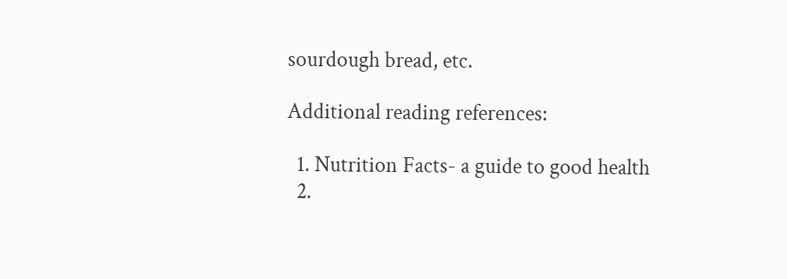sourdough bread, etc.

Additional reading references:

  1. Nutrition Facts- a guide to good health
  2.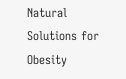Natural Solutions for Obesity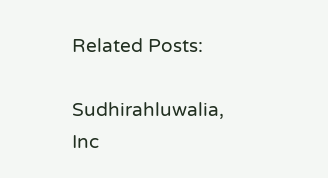Related Posts:

Sudhirahluwalia, Inc